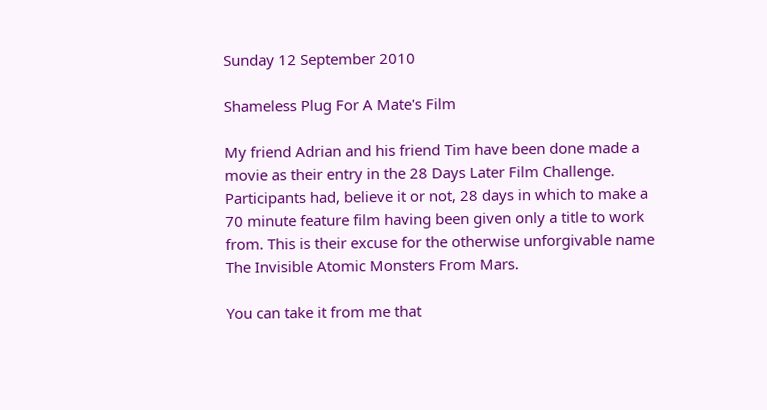Sunday 12 September 2010

Shameless Plug For A Mate's Film

My friend Adrian and his friend Tim have been done made a movie as their entry in the 28 Days Later Film Challenge. Participants had, believe it or not, 28 days in which to make a 70 minute feature film having been given only a title to work from. This is their excuse for the otherwise unforgivable name The Invisible Atomic Monsters From Mars.

You can take it from me that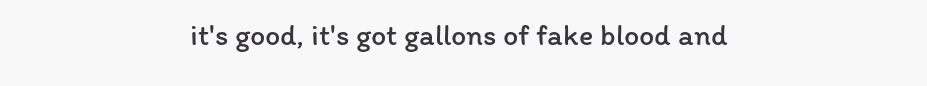it's good, it's got gallons of fake blood and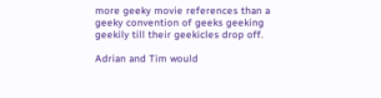more geeky movie references than a geeky convention of geeks geeking geekily till their geekicles drop off.

Adrian and Tim would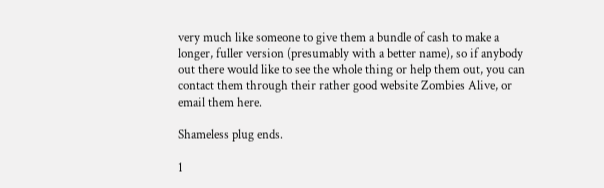very much like someone to give them a bundle of cash to make a longer, fuller version (presumably with a better name), so if anybody out there would like to see the whole thing or help them out, you can contact them through their rather good website Zombies Alive, or email them here.

Shameless plug ends.

1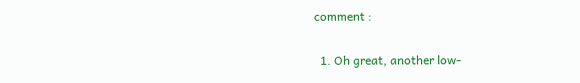comment :

  1. Oh great, another low-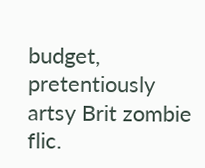budget, pretentiously artsy Brit zombie flic.